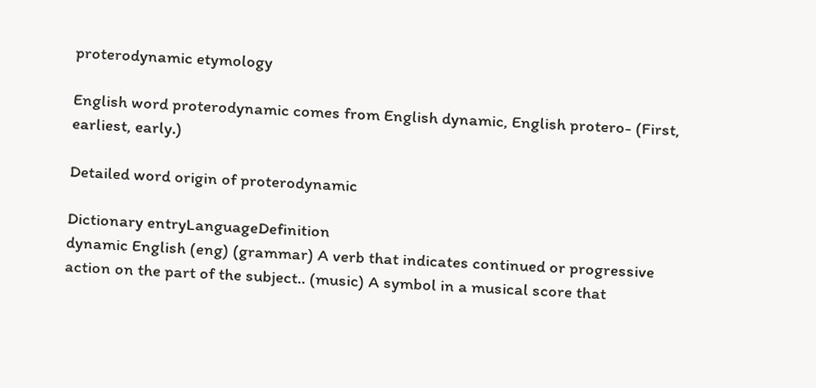proterodynamic etymology

English word proterodynamic comes from English dynamic, English protero- (First, earliest, early.)

Detailed word origin of proterodynamic

Dictionary entryLanguageDefinition
dynamic English (eng) (grammar) A verb that indicates continued or progressive action on the part of the subject.. (music) A symbol in a musical score that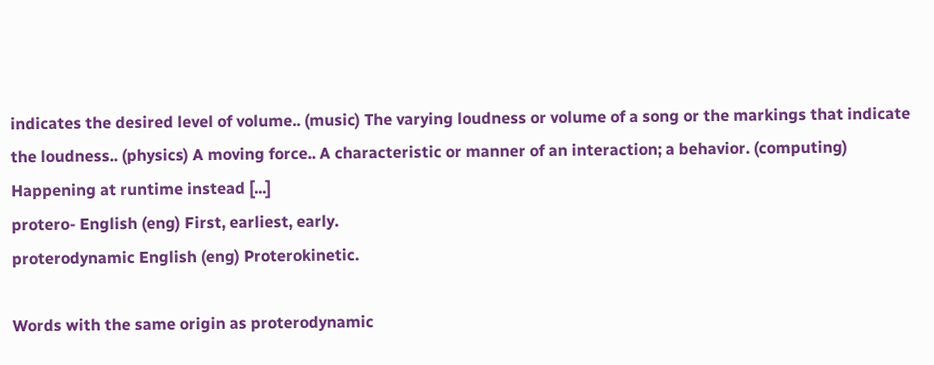indicates the desired level of volume.. (music) The varying loudness or volume of a song or the markings that indicate the loudness.. (physics) A moving force.. A characteristic or manner of an interaction; a behavior. (computing) Happening at runtime instead [...]
protero- English (eng) First, earliest, early.
proterodynamic English (eng) Proterokinetic.

Words with the same origin as proterodynamic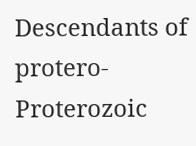Descendants of protero-
Proterozoic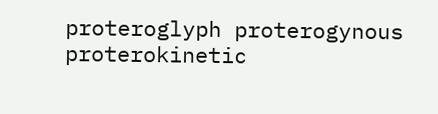proteroglyph proterogynous proterokinetic